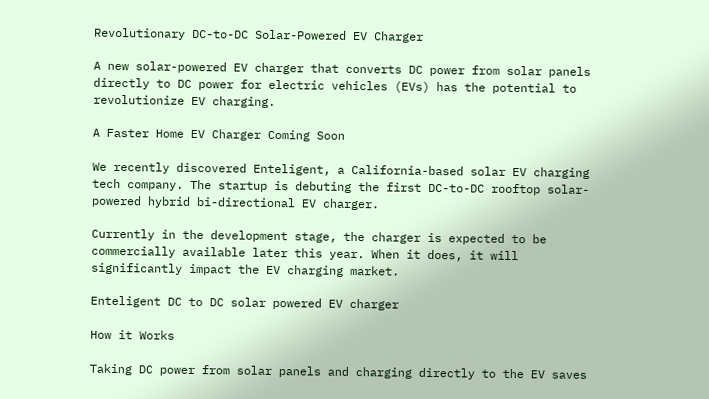Revolutionary DC-to-DC Solar-Powered EV Charger

A new solar-powered EV charger that converts DC power from solar panels directly to DC power for electric vehicles (EVs) has the potential to revolutionize EV charging.

A Faster Home EV Charger Coming Soon

We recently discovered Enteligent, a California-based solar EV charging tech company. The startup is debuting the first DC-to-DC rooftop solar-powered hybrid bi-directional EV charger.

Currently in the development stage, the charger is expected to be commercially available later this year. When it does, it will significantly impact the EV charging market.

Enteligent DC to DC solar powered EV charger

How it Works

Taking DC power from solar panels and charging directly to the EV saves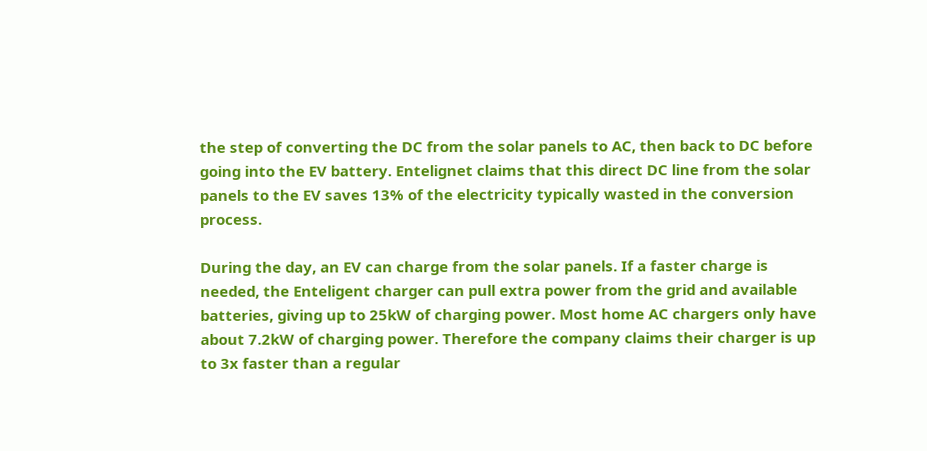the step of converting the DC from the solar panels to AC, then back to DC before going into the EV battery. Entelignet claims that this direct DC line from the solar panels to the EV saves 13% of the electricity typically wasted in the conversion process.

During the day, an EV can charge from the solar panels. If a faster charge is needed, the Enteligent charger can pull extra power from the grid and available batteries, giving up to 25kW of charging power. Most home AC chargers only have about 7.2kW of charging power. Therefore the company claims their charger is up to 3x faster than a regular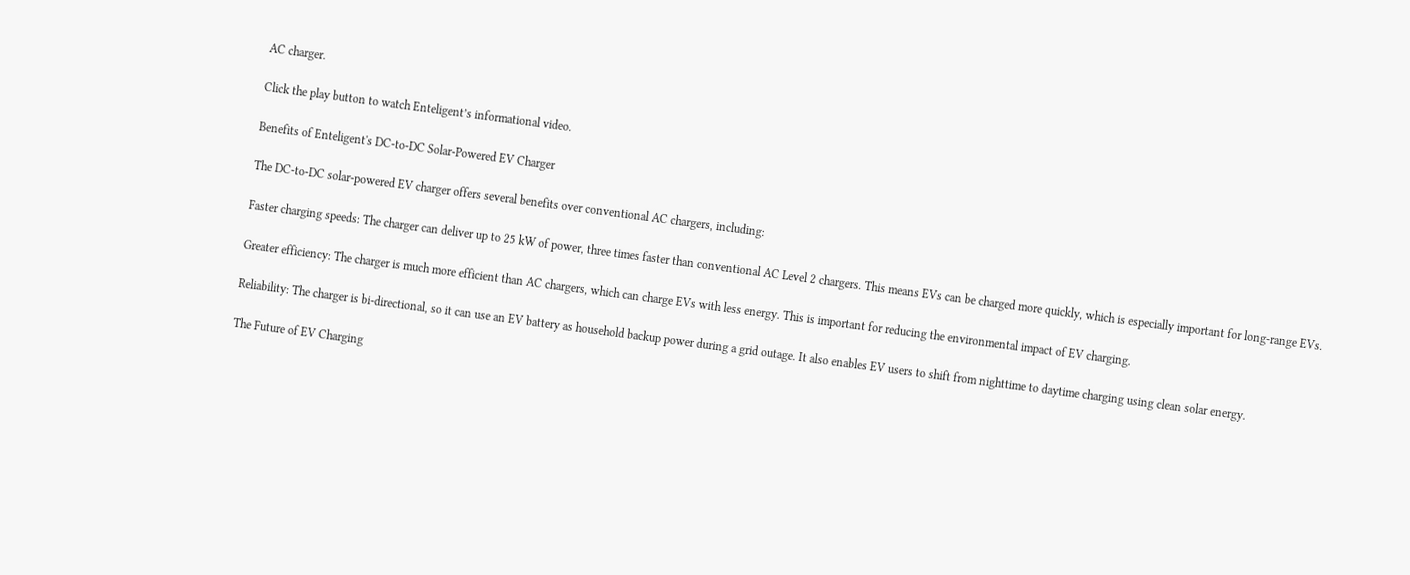AC charger.

Click the play button to watch Enteligent’s informational video.

Benefits of Enteligent's DC-to-DC Solar-Powered EV Charger

The DC-to-DC solar-powered EV charger offers several benefits over conventional AC chargers, including:

Faster charging speeds: The charger can deliver up to 25 kW of power, three times faster than conventional AC Level 2 chargers. This means EVs can be charged more quickly, which is especially important for long-range EVs.

Greater efficiency: The charger is much more efficient than AC chargers, which can charge EVs with less energy. This is important for reducing the environmental impact of EV charging.

Reliability: The charger is bi-directional, so it can use an EV battery as household backup power during a grid outage. It also enables EV users to shift from nighttime to daytime charging using clean solar energy.

The Future of EV Charging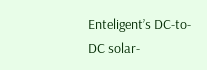Enteligent’s DC-to-DC solar-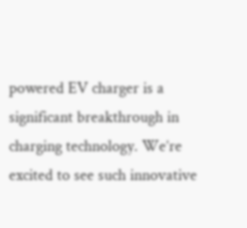powered EV charger is a significant breakthrough in charging technology. We’re excited to see such innovative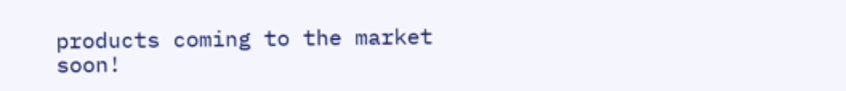products coming to the market soon!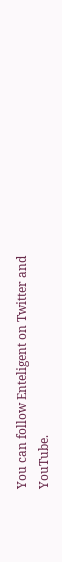You can follow Enteligent on Twitter and YouTube.